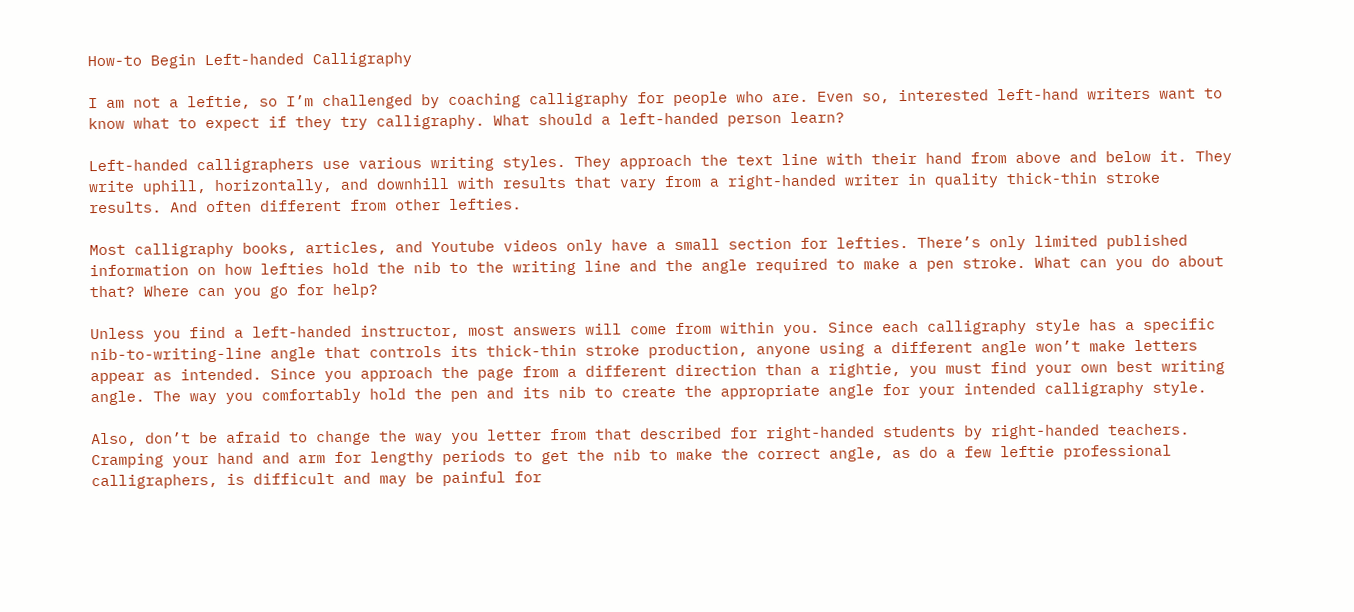How-to Begin Left-handed Calligraphy

I am not a leftie, so I’m challenged by coaching calligraphy for people who are. Even so, interested left-hand writers want to know what to expect if they try calligraphy. What should a left-handed person learn?

Left-handed calligraphers use various writing styles. They approach the text line with their hand from above and below it. They write uphill, horizontally, and downhill with results that vary from a right-handed writer in quality thick-thin stroke results. And often different from other lefties.

Most calligraphy books, articles, and Youtube videos only have a small section for lefties. There’s only limited published information on how lefties hold the nib to the writing line and the angle required to make a pen stroke. What can you do about that? Where can you go for help?

Unless you find a left-handed instructor, most answers will come from within you. Since each calligraphy style has a specific nib-to-writing-line angle that controls its thick-thin stroke production, anyone using a different angle won’t make letters appear as intended. Since you approach the page from a different direction than a rightie, you must find your own best writing angle. The way you comfortably hold the pen and its nib to create the appropriate angle for your intended calligraphy style.

Also, don’t be afraid to change the way you letter from that described for right-handed students by right-handed teachers. Cramping your hand and arm for lengthy periods to get the nib to make the correct angle, as do a few leftie professional calligraphers, is difficult and may be painful for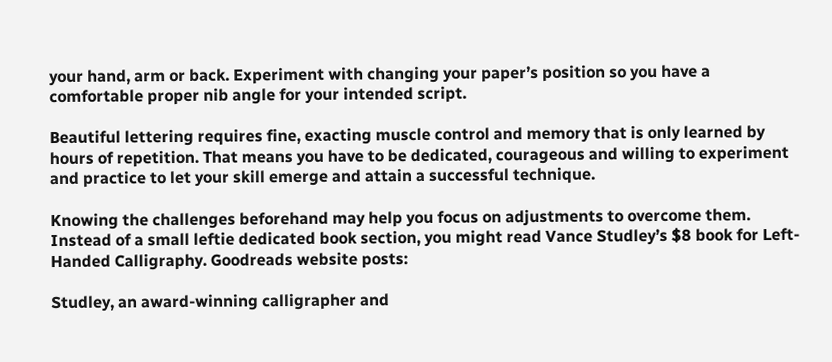your hand, arm or back. Experiment with changing your paper’s position so you have a comfortable proper nib angle for your intended script.

Beautiful lettering requires fine, exacting muscle control and memory that is only learned by hours of repetition. That means you have to be dedicated, courageous and willing to experiment and practice to let your skill emerge and attain a successful technique.

Knowing the challenges beforehand may help you focus on adjustments to overcome them. Instead of a small leftie dedicated book section, you might read Vance Studley’s $8 book for Left-Handed Calligraphy. Goodreads website posts:

Studley, an award-winning calligrapher and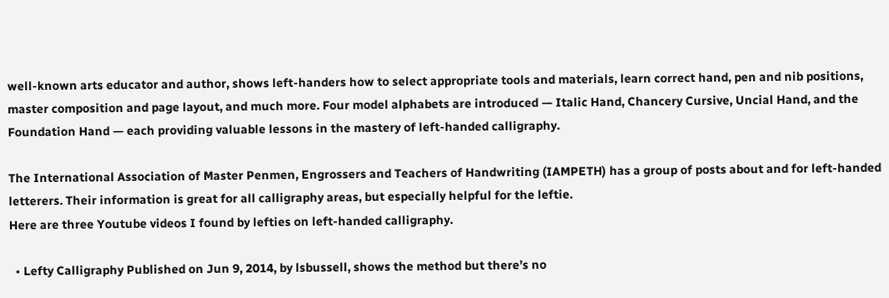well-known arts educator and author, shows left-handers how to select appropriate tools and materials, learn correct hand, pen and nib positions, master composition and page layout, and much more. Four model alphabets are introduced — Italic Hand, Chancery Cursive, Uncial Hand, and the Foundation Hand — each providing valuable lessons in the mastery of left-handed calligraphy.

The International Association of Master Penmen, Engrossers and Teachers of Handwriting (IAMPETH) has a group of posts about and for left-handed letterers. Their information is great for all calligraphy areas, but especially helpful for the leftie.
Here are three Youtube videos I found by lefties on left-handed calligraphy.

  • Lefty Calligraphy Published on Jun 9, 2014, by lsbussell, shows the method but there’s no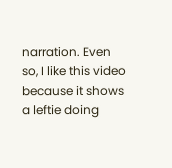narration. Even so, I like this video because it shows a leftie doing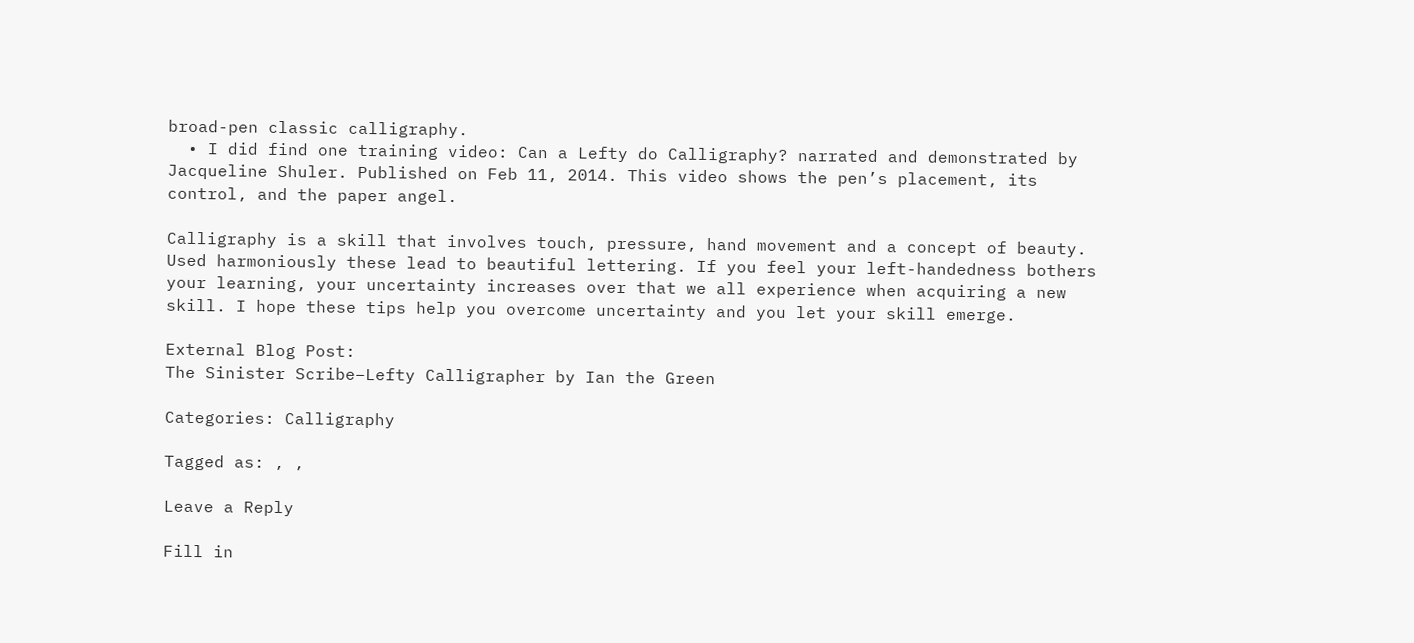broad-pen classic calligraphy.
  • I did find one training video: Can a Lefty do Calligraphy? narrated and demonstrated by Jacqueline Shuler. Published on Feb 11, 2014. This video shows the pen’s placement, its control, and the paper angel.

Calligraphy is a skill that involves touch, pressure, hand movement and a concept of beauty. Used harmoniously these lead to beautiful lettering. If you feel your left-handedness bothers your learning, your uncertainty increases over that we all experience when acquiring a new skill. I hope these tips help you overcome uncertainty and you let your skill emerge.

External Blog Post:
The Sinister Scribe–Lefty Calligrapher by Ian the Green

Categories: Calligraphy

Tagged as: , ,

Leave a Reply

Fill in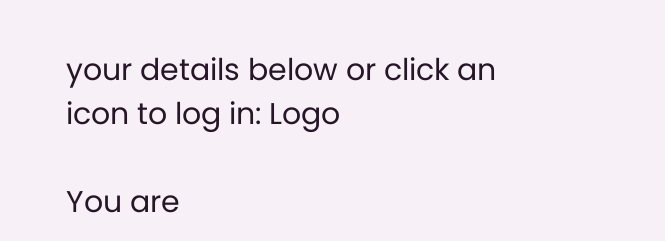your details below or click an icon to log in: Logo

You are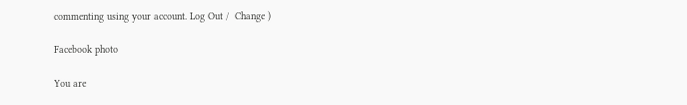commenting using your account. Log Out /  Change )

Facebook photo

You are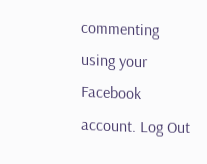commenting using your Facebook account. Log Out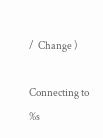/  Change )

Connecting to %s